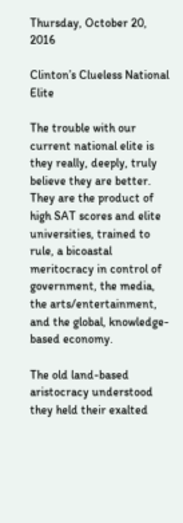Thursday, October 20, 2016

Clinton’s Clueless National Elite

The trouble with our current national elite is they really, deeply, truly believe they are better. They are the product of high SAT scores and elite universities, trained to rule, a bicoastal meritocracy in control of government, the media, the arts/entertainment, and the global, knowledge-based economy.

The old land-based aristocracy understood they held their exalted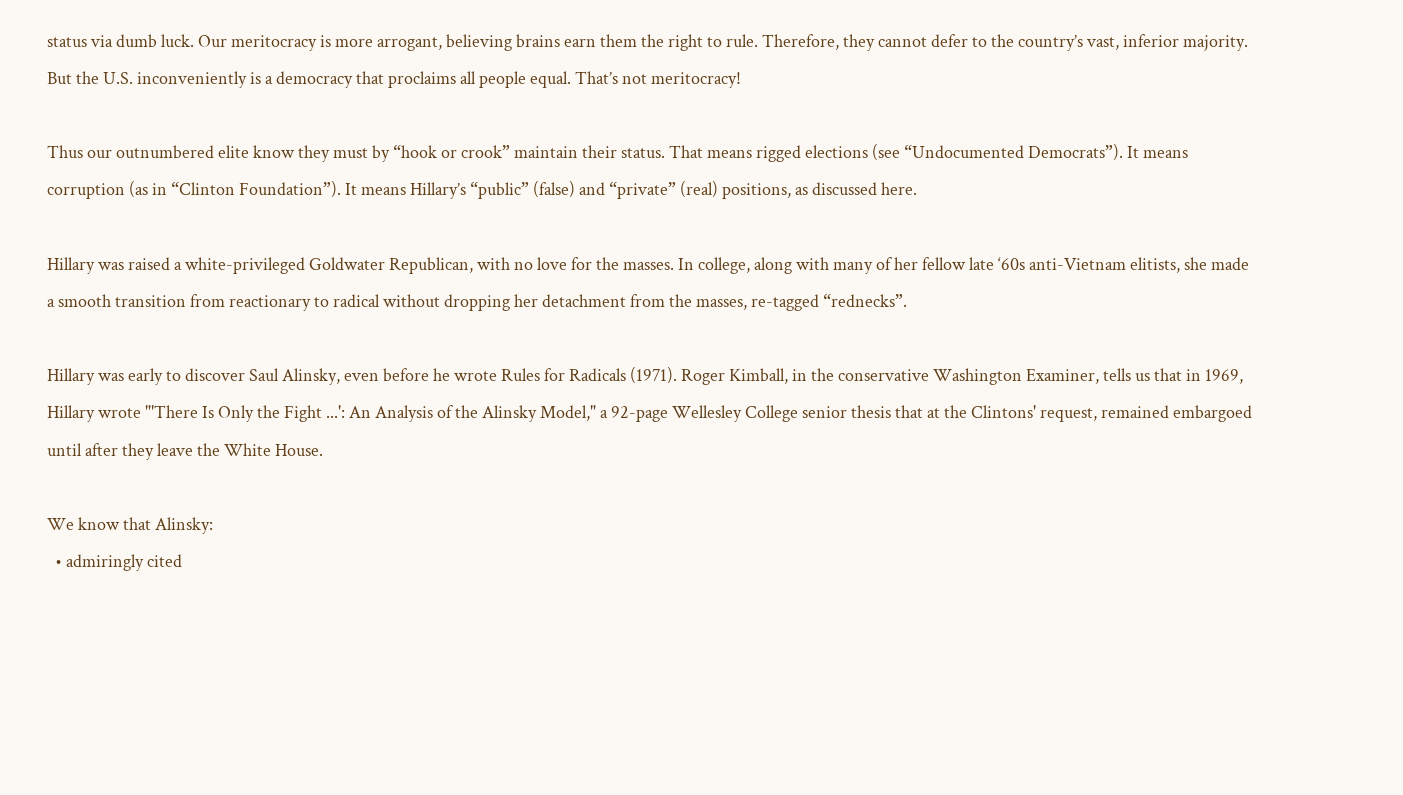status via dumb luck. Our meritocracy is more arrogant, believing brains earn them the right to rule. Therefore, they cannot defer to the country’s vast, inferior majority. But the U.S. inconveniently is a democracy that proclaims all people equal. That’s not meritocracy!

Thus our outnumbered elite know they must by “hook or crook” maintain their status. That means rigged elections (see “Undocumented Democrats”). It means corruption (as in “Clinton Foundation”). It means Hillary’s “public” (false) and “private” (real) positions, as discussed here.

Hillary was raised a white-privileged Goldwater Republican, with no love for the masses. In college, along with many of her fellow late ‘60s anti-Vietnam elitists, she made a smooth transition from reactionary to radical without dropping her detachment from the masses, re-tagged “rednecks”.

Hillary was early to discover Saul Alinsky, even before he wrote Rules for Radicals (1971). Roger Kimball, in the conservative Washington Examiner, tells us that in 1969, Hillary wrote "'There Is Only the Fight ...': An Analysis of the Alinsky Model," a 92-page Wellesley College senior thesis that at the Clintons' request, remained embargoed until after they leave the White House.

We know that Alinsky:
  • admiringly cited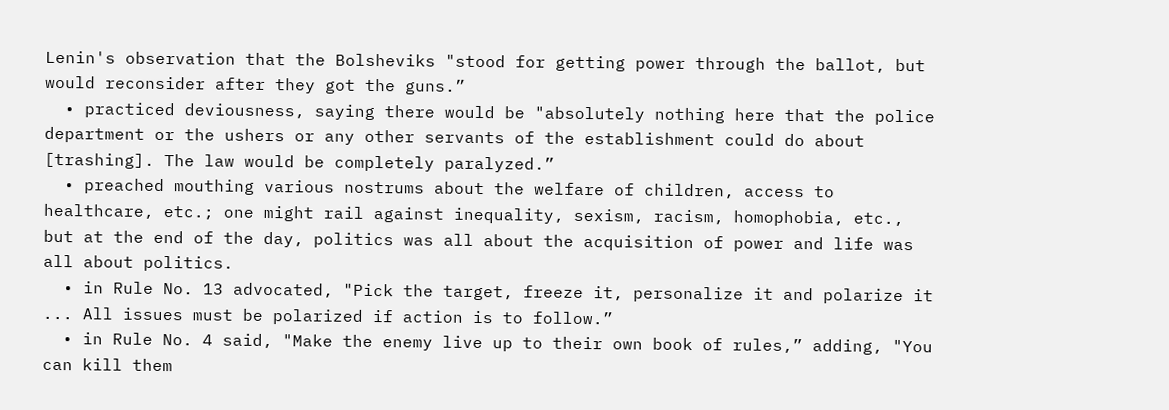Lenin's observation that the Bolsheviks "stood for getting power through the ballot, but would reconsider after they got the guns.”
  • practiced deviousness, saying there would be "absolutely nothing here that the police department or the ushers or any other servants of the establishment could do about [trashing]. The law would be completely paralyzed.”
  • preached mouthing various nostrums about the welfare of children, access to healthcare, etc.; one might rail against inequality, sexism, racism, homophobia, etc., but at the end of the day, politics was all about the acquisition of power and life was all about politics.
  • in Rule No. 13 advocated, "Pick the target, freeze it, personalize it and polarize it ... All issues must be polarized if action is to follow.”
  • in Rule No. 4 said, "Make the enemy live up to their own book of rules,” adding, "You can kill them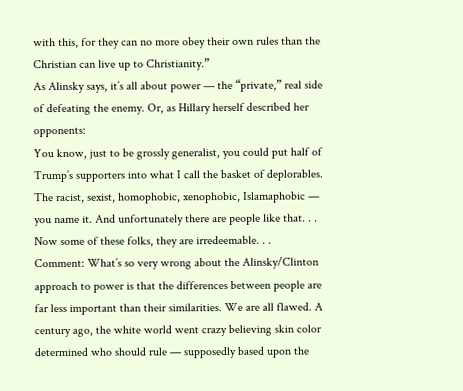with this, for they can no more obey their own rules than the Christian can live up to Christianity.”
As Alinsky says, it’s all about power — the “private,” real side of defeating the enemy. Or, as Hillary herself described her opponents:
You know, just to be grossly generalist, you could put half of Trump’s supporters into what I call the basket of deplorables. The racist, sexist, homophobic, xenophobic, Islamaphobic — you name it. And unfortunately there are people like that. . . Now some of these folks, they are irredeemable. . .
Comment: What’s so very wrong about the Alinsky/Clinton approach to power is that the differences between people are far less important than their similarities. We are all flawed. A century ago, the white world went crazy believing skin color determined who should rule — supposedly based upon the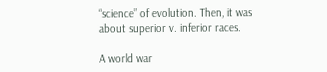“science” of evolution. Then, it was about superior v. inferior races.

A world war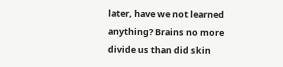later, have we not learned anything? Brains no more divide us than did skin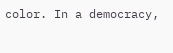color. In a democracy,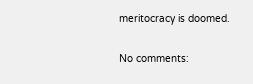meritocracy is doomed.

No comments: